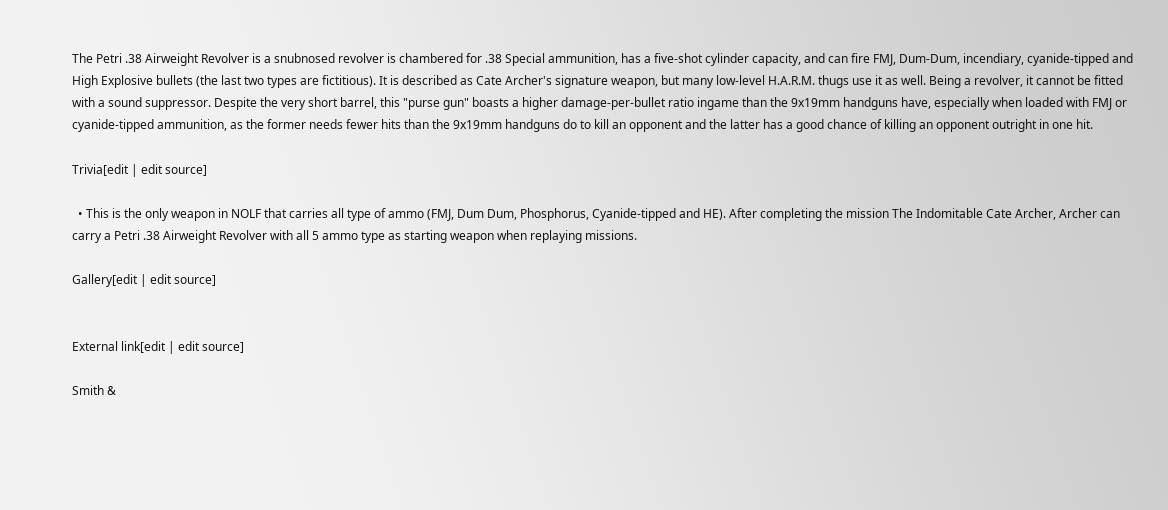The Petri .38 Airweight Revolver is a snubnosed revolver is chambered for .38 Special ammunition, has a five-shot cylinder capacity, and can fire FMJ, Dum-Dum, incendiary, cyanide-tipped and High Explosive bullets (the last two types are fictitious). It is described as Cate Archer's signature weapon, but many low-level H.A.R.M. thugs use it as well. Being a revolver, it cannot be fitted with a sound suppressor. Despite the very short barrel, this "purse gun" boasts a higher damage-per-bullet ratio ingame than the 9x19mm handguns have, especially when loaded with FMJ or cyanide-tipped ammunition, as the former needs fewer hits than the 9x19mm handguns do to kill an opponent and the latter has a good chance of killing an opponent outright in one hit.

Trivia[edit | edit source]

  • This is the only weapon in NOLF that carries all type of ammo (FMJ, Dum Dum, Phosphorus, Cyanide-tipped and HE). After completing the mission The Indomitable Cate Archer, Archer can carry a Petri .38 Airweight Revolver with all 5 ammo type as starting weapon when replaying missions.

Gallery[edit | edit source]


External link[edit | edit source]

Smith &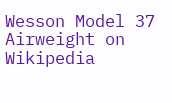Wesson Model 37 Airweight on Wikipedia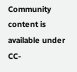Community content is available under CC-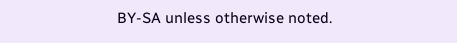BY-SA unless otherwise noted.